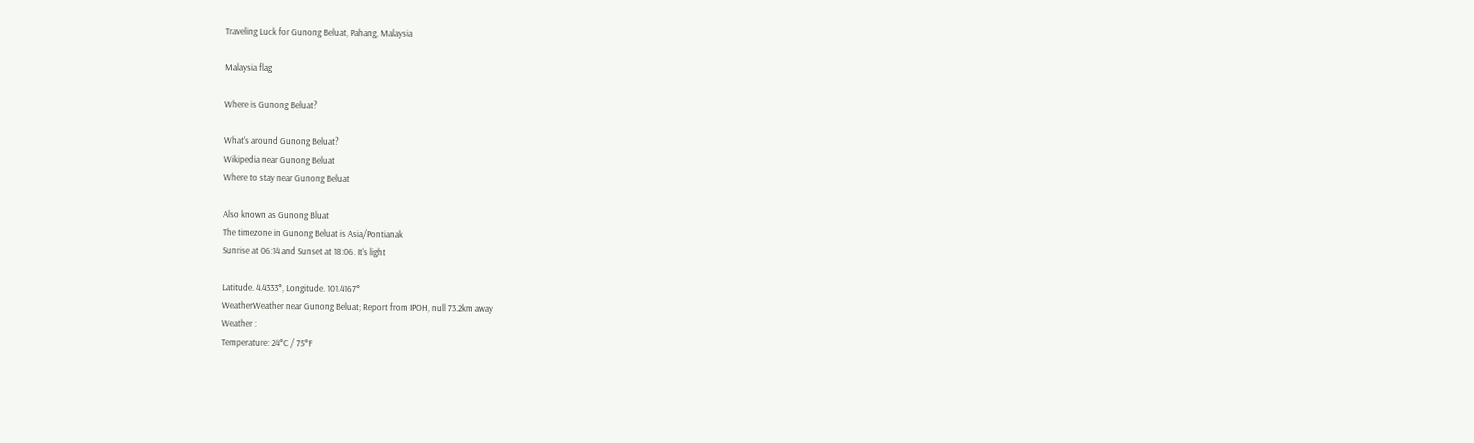Traveling Luck for Gunong Beluat, Pahang, Malaysia

Malaysia flag

Where is Gunong Beluat?

What's around Gunong Beluat?
Wikipedia near Gunong Beluat
Where to stay near Gunong Beluat

Also known as Gunong Bluat
The timezone in Gunong Beluat is Asia/Pontianak
Sunrise at 06:14 and Sunset at 18:06. It's light

Latitude. 4.4333°, Longitude. 101.4167°
WeatherWeather near Gunong Beluat; Report from IPOH, null 73.2km away
Weather :
Temperature: 24°C / 75°F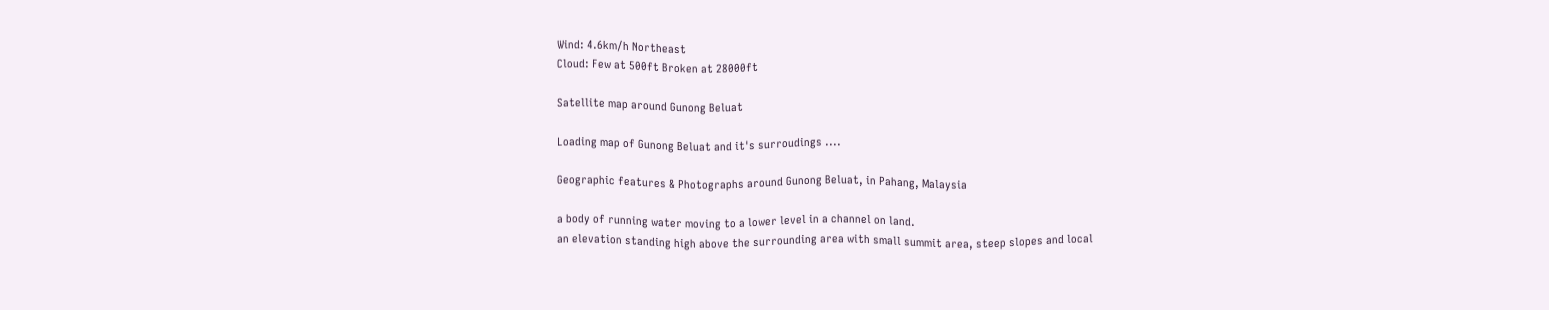Wind: 4.6km/h Northeast
Cloud: Few at 500ft Broken at 28000ft

Satellite map around Gunong Beluat

Loading map of Gunong Beluat and it's surroudings ....

Geographic features & Photographs around Gunong Beluat, in Pahang, Malaysia

a body of running water moving to a lower level in a channel on land.
an elevation standing high above the surrounding area with small summit area, steep slopes and local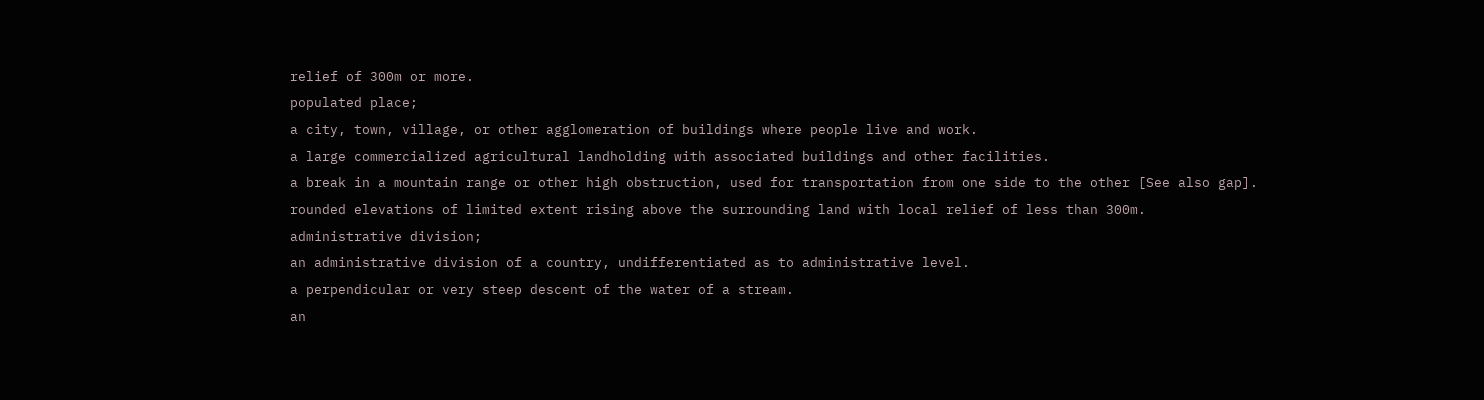relief of 300m or more.
populated place;
a city, town, village, or other agglomeration of buildings where people live and work.
a large commercialized agricultural landholding with associated buildings and other facilities.
a break in a mountain range or other high obstruction, used for transportation from one side to the other [See also gap].
rounded elevations of limited extent rising above the surrounding land with local relief of less than 300m.
administrative division;
an administrative division of a country, undifferentiated as to administrative level.
a perpendicular or very steep descent of the water of a stream.
an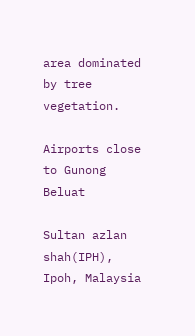area dominated by tree vegetation.

Airports close to Gunong Beluat

Sultan azlan shah(IPH), Ipoh, Malaysia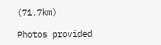(71.7km)

Photos provided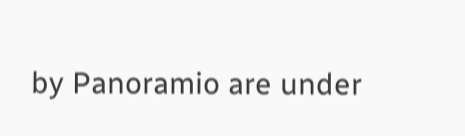by Panoramio are under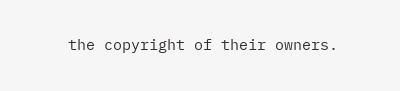the copyright of their owners.